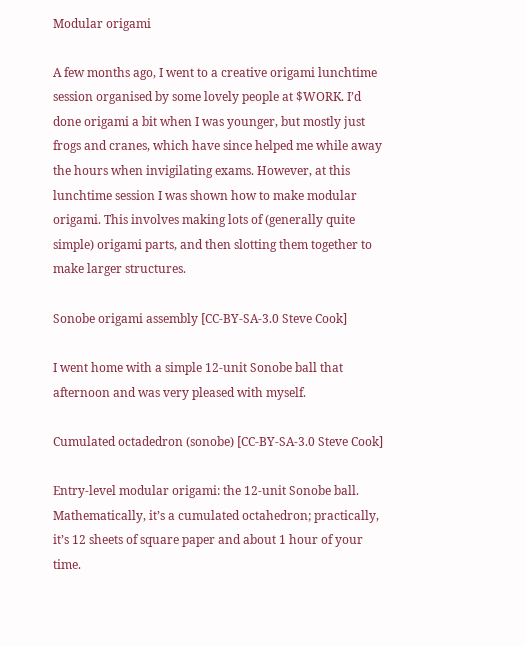Modular origami

A few months ago, I went to a creative origami lunchtime session organised by some lovely people at $WORK. I’d done origami a bit when I was younger, but mostly just frogs and cranes, which have since helped me while away the hours when invigilating exams. However, at this lunchtime session I was shown how to make modular origami. This involves making lots of (generally quite simple) origami parts, and then slotting them together to make larger structures.

Sonobe origami assembly [CC-BY-SA-3.0 Steve Cook]

I went home with a simple 12-unit Sonobe ball that afternoon and was very pleased with myself.

Cumulated octadedron (sonobe) [CC-BY-SA-3.0 Steve Cook]

Entry-level modular origami: the 12-unit Sonobe ball. Mathematically, it’s a cumulated octahedron; practically, it’s 12 sheets of square paper and about 1 hour of your time.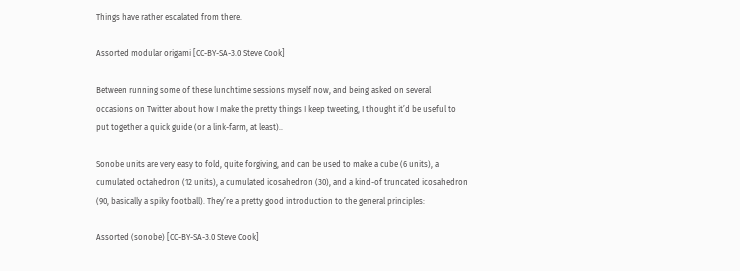Things have rather escalated from there.

Assorted modular origami [CC-BY-SA-3.0 Steve Cook]

Between running some of these lunchtime sessions myself now, and being asked on several occasions on Twitter about how I make the pretty things I keep tweeting, I thought it’d be useful to put together a quick guide (or a link-farm, at least)..

Sonobe units are very easy to fold, quite forgiving, and can be used to make a cube (6 units), a cumulated octahedron (12 units), a cumulated icosahedron (30), and a kind-of truncated icosahedron (90, basically a spiky football). They’re a pretty good introduction to the general principles:

Assorted (sonobe) [CC-BY-SA-3.0 Steve Cook]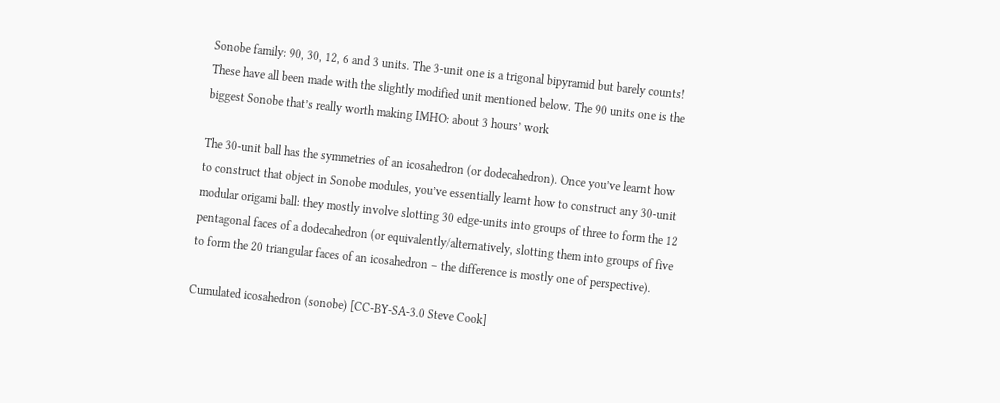Sonobe family: 90, 30, 12, 6 and 3 units. The 3-unit one is a trigonal bipyramid but barely counts! These have all been made with the slightly modified unit mentioned below. The 90 units one is the biggest Sonobe that’s really worth making IMHO: about 3 hours’ work

The 30-unit ball has the symmetries of an icosahedron (or dodecahedron). Once you’ve learnt how to construct that object in Sonobe modules, you’ve essentially learnt how to construct any 30-unit modular origami ball: they mostly involve slotting 30 edge-units into groups of three to form the 12 pentagonal faces of a dodecahedron (or equivalently/alternatively, slotting them into groups of five to form the 20 triangular faces of an icosahedron – the difference is mostly one of perspective).

Cumulated icosahedron (sonobe) [CC-BY-SA-3.0 Steve Cook]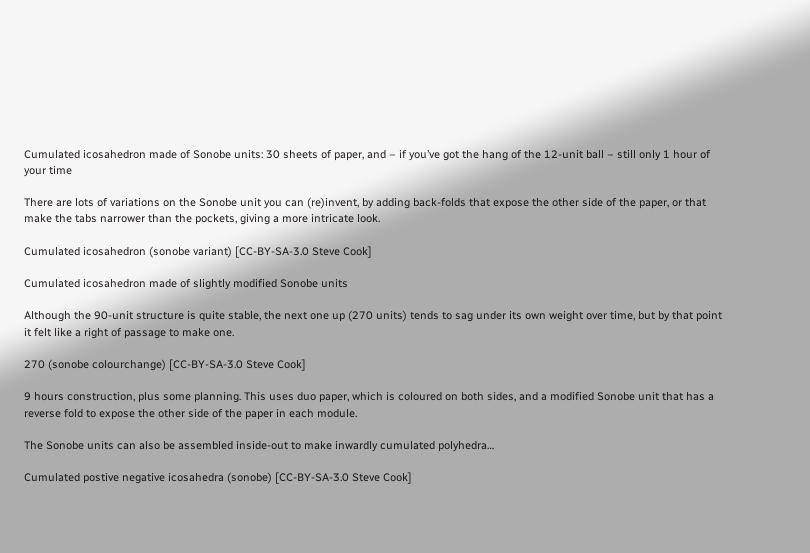Cumulated icosahedron made of Sonobe units: 30 sheets of paper, and – if you’ve got the hang of the 12-unit ball – still only 1 hour of your time

There are lots of variations on the Sonobe unit you can (re)invent, by adding back-folds that expose the other side of the paper, or that make the tabs narrower than the pockets, giving a more intricate look.

Cumulated icosahedron (sonobe variant) [CC-BY-SA-3.0 Steve Cook]

Cumulated icosahedron made of slightly modified Sonobe units

Although the 90-unit structure is quite stable, the next one up (270 units) tends to sag under its own weight over time, but by that point it felt like a right of passage to make one.

270 (sonobe colourchange) [CC-BY-SA-3.0 Steve Cook]

9 hours construction, plus some planning. This uses duo paper, which is coloured on both sides, and a modified Sonobe unit that has a reverse fold to expose the other side of the paper in each module.

The Sonobe units can also be assembled inside-out to make inwardly cumulated polyhedra…

Cumulated postive negative icosahedra (sonobe) [CC-BY-SA-3.0 Steve Cook]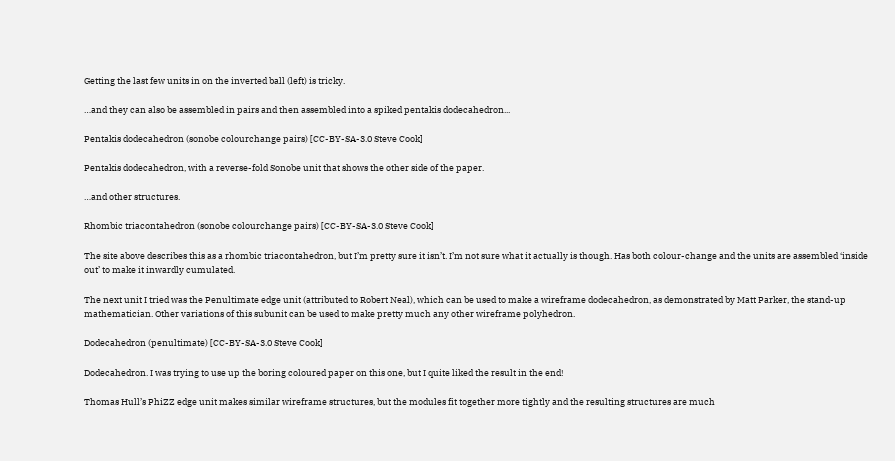Getting the last few units in on the inverted ball (left) is tricky.

…and they can also be assembled in pairs and then assembled into a spiked pentakis dodecahedron...

Pentakis dodecahedron (sonobe colourchange pairs) [CC-BY-SA-3.0 Steve Cook]

Pentakis dodecahedron, with a reverse-fold Sonobe unit that shows the other side of the paper.

…and other structures.

Rhombic triacontahedron (sonobe colourchange pairs) [CC-BY-SA-3.0 Steve Cook]

The site above describes this as a rhombic triacontahedron, but I’m pretty sure it isn’t. I’m not sure what it actually is though. Has both colour-change and the units are assembled ‘inside out’ to make it inwardly cumulated.

The next unit I tried was the Penultimate edge unit (attributed to Robert Neal), which can be used to make a wireframe dodecahedron, as demonstrated by Matt Parker, the stand-up mathematician. Other variations of this subunit can be used to make pretty much any other wireframe polyhedron.

Dodecahedron (penultimate) [CC-BY-SA-3.0 Steve Cook]

Dodecahedron. I was trying to use up the boring coloured paper on this one, but I quite liked the result in the end!

Thomas Hull’s PhiZZ edge unit makes similar wireframe structures, but the modules fit together more tightly and the resulting structures are much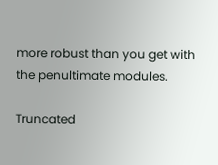more robust than you get with the penultimate modules.

Truncated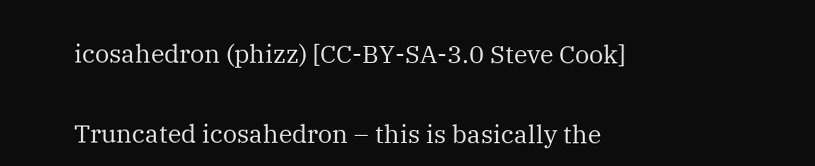icosahedron (phizz) [CC-BY-SA-3.0 Steve Cook]

Truncated icosahedron – this is basically the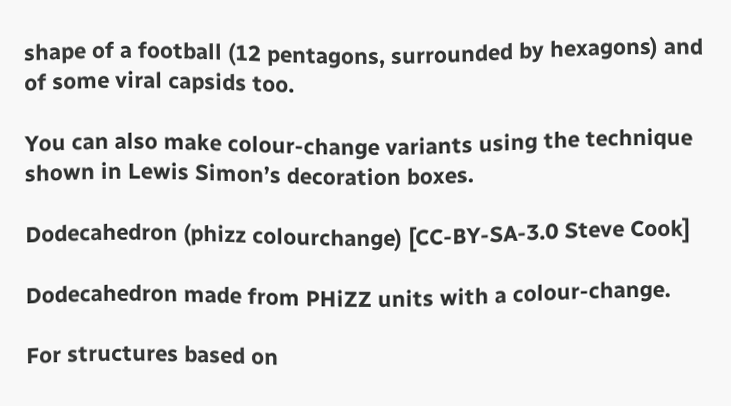shape of a football (12 pentagons, surrounded by hexagons) and of some viral capsids too.

You can also make colour-change variants using the technique shown in Lewis Simon’s decoration boxes.

Dodecahedron (phizz colourchange) [CC-BY-SA-3.0 Steve Cook]

Dodecahedron made from PHiZZ units with a colour-change.

For structures based on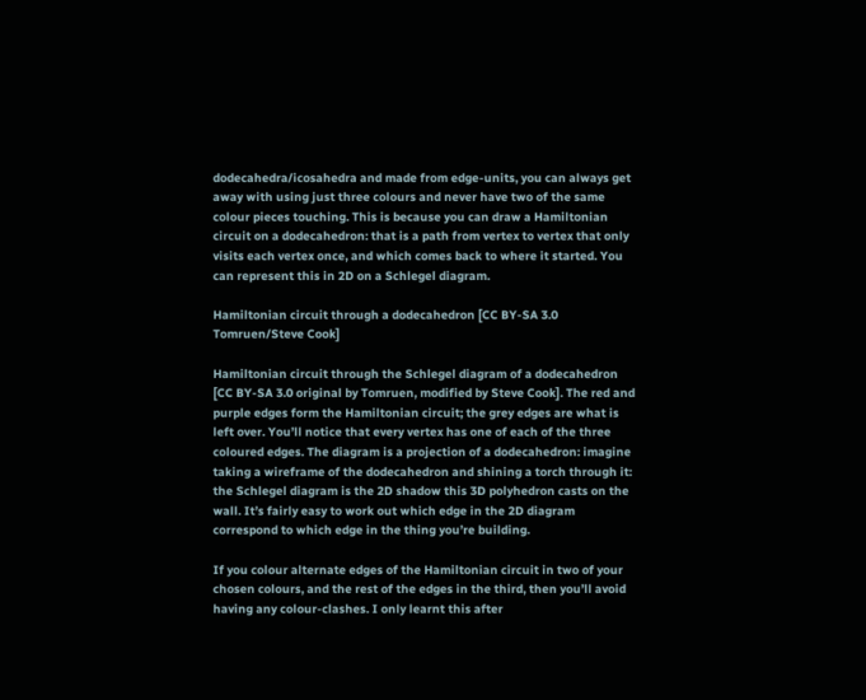dodecahedra/icosahedra and made from edge-units, you can always get away with using just three colours and never have two of the same colour pieces touching. This is because you can draw a Hamiltonian circuit on a dodecahedron: that is a path from vertex to vertex that only visits each vertex once, and which comes back to where it started. You can represent this in 2D on a Schlegel diagram.

Hamiltonian circuit through a dodecahedron [CC BY-SA 3.0 Tomruen/Steve Cook]

Hamiltonian circuit through the Schlegel diagram of a dodecahedron [CC BY-SA 3.0 original by Tomruen, modified by Steve Cook]. The red and purple edges form the Hamiltonian circuit; the grey edges are what is left over. You’ll notice that every vertex has one of each of the three coloured edges. The diagram is a projection of a dodecahedron: imagine taking a wireframe of the dodecahedron and shining a torch through it: the Schlegel diagram is the 2D shadow this 3D polyhedron casts on the wall. It’s fairly easy to work out which edge in the 2D diagram correspond to which edge in the thing you’re building.

If you colour alternate edges of the Hamiltonian circuit in two of your chosen colours, and the rest of the edges in the third, then you’ll avoid having any colour-clashes. I only learnt this after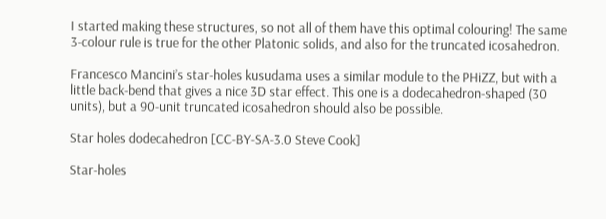I started making these structures, so not all of them have this optimal colouring! The same 3-colour rule is true for the other Platonic solids, and also for the truncated icosahedron.

Francesco Mancini’s star-holes kusudama uses a similar module to the PHiZZ, but with a little back-bend that gives a nice 3D star effect. This one is a dodecahedron-shaped (30 units), but a 90-unit truncated icosahedron should also be possible.

Star holes dodecahedron [CC-BY-SA-3.0 Steve Cook]

Star-holes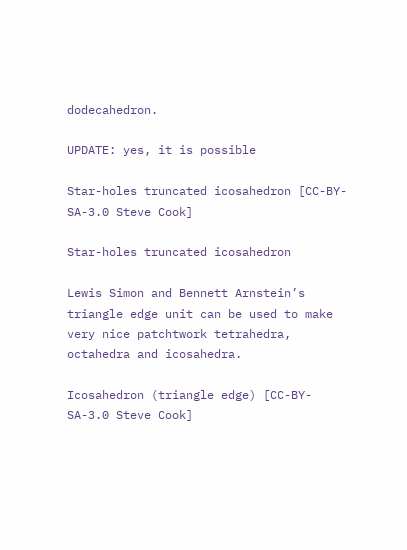dodecahedron.

UPDATE: yes, it is possible

Star-holes truncated icosahedron [CC-BY-SA-3.0 Steve Cook]

Star-holes truncated icosahedron

Lewis Simon and Bennett Arnstein’s triangle edge unit can be used to make very nice patchtwork tetrahedra, octahedra and icosahedra.

Icosahedron (triangle edge) [CC-BY-SA-3.0 Steve Cook]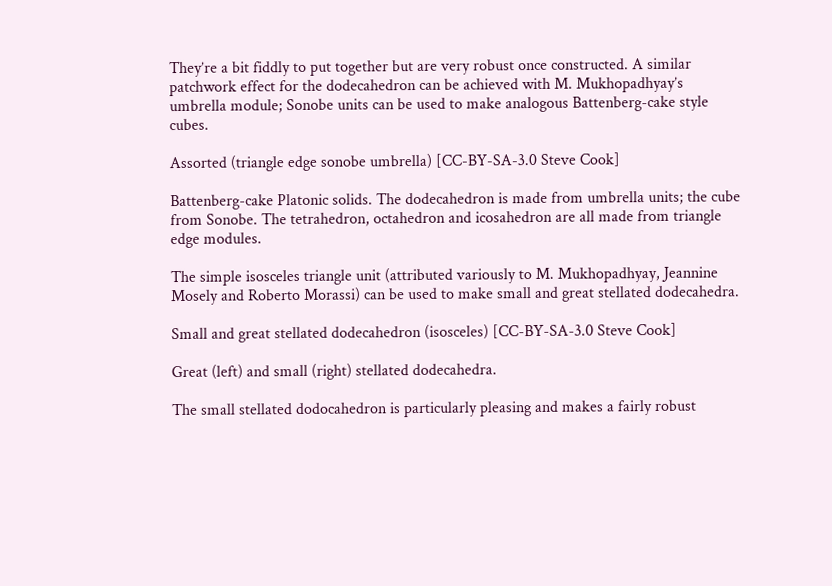They’re a bit fiddly to put together but are very robust once constructed. A similar patchwork effect for the dodecahedron can be achieved with M. Mukhopadhyay’s umbrella module; Sonobe units can be used to make analogous Battenberg-cake style cubes.

Assorted (triangle edge sonobe umbrella) [CC-BY-SA-3.0 Steve Cook]

Battenberg-cake Platonic solids. The dodecahedron is made from umbrella units; the cube from Sonobe. The tetrahedron, octahedron and icosahedron are all made from triangle edge modules.

The simple isosceles triangle unit (attributed variously to M. Mukhopadhyay, Jeannine Mosely and Roberto Morassi) can be used to make small and great stellated dodecahedra.

Small and great stellated dodecahedron (isosceles) [CC-BY-SA-3.0 Steve Cook]

Great (left) and small (right) stellated dodecahedra.

The small stellated dodocahedron is particularly pleasing and makes a fairly robust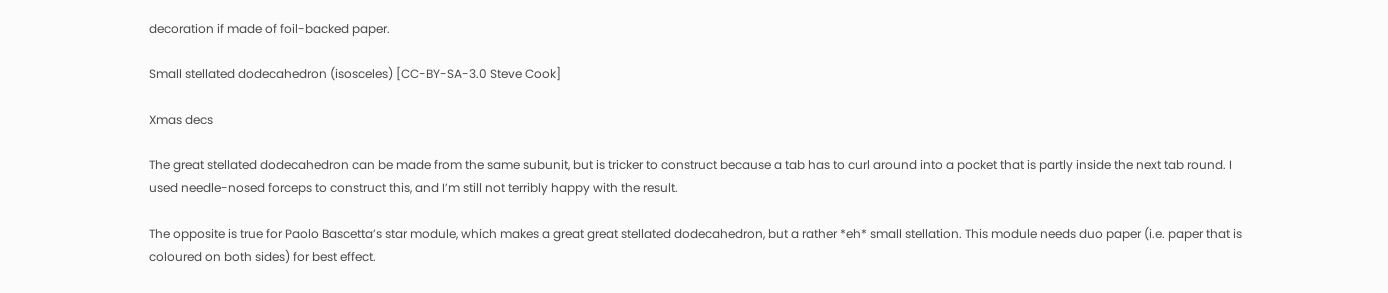decoration if made of foil-backed paper.

Small stellated dodecahedron (isosceles) [CC-BY-SA-3.0 Steve Cook]

Xmas decs

The great stellated dodecahedron can be made from the same subunit, but is tricker to construct because a tab has to curl around into a pocket that is partly inside the next tab round. I used needle-nosed forceps to construct this, and I’m still not terribly happy with the result.

The opposite is true for Paolo Bascetta’s star module, which makes a great great stellated dodecahedron, but a rather *eh* small stellation. This module needs duo paper (i.e. paper that is coloured on both sides) for best effect.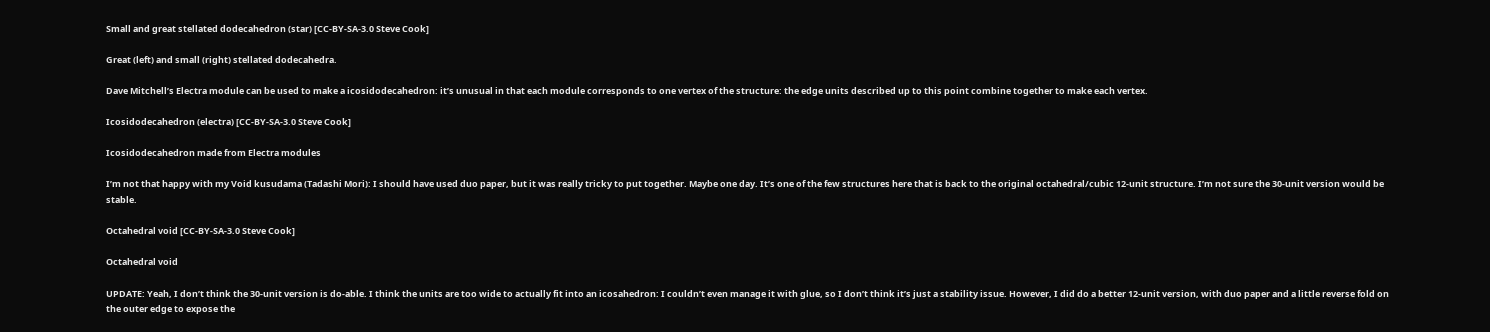Small and great stellated dodecahedron (star) [CC-BY-SA-3.0 Steve Cook]

Great (left) and small (right) stellated dodecahedra.

Dave Mitchell’s Electra module can be used to make a icosidodecahedron: it’s unusual in that each module corresponds to one vertex of the structure: the edge units described up to this point combine together to make each vertex.

Icosidodecahedron (electra) [CC-BY-SA-3.0 Steve Cook]

Icosidodecahedron made from Electra modules

I’m not that happy with my Void kusudama (Tadashi Mori): I should have used duo paper, but it was really tricky to put together. Maybe one day. It’s one of the few structures here that is back to the original octahedral/cubic 12-unit structure. I’m not sure the 30-unit version would be stable.

Octahedral void [CC-BY-SA-3.0 Steve Cook]

Octahedral void

UPDATE: Yeah, I don’t think the 30-unit version is do-able. I think the units are too wide to actually fit into an icosahedron: I couldn’t even manage it with glue, so I don’t think it’s just a stability issue. However, I did do a better 12-unit version, with duo paper and a little reverse fold on the outer edge to expose the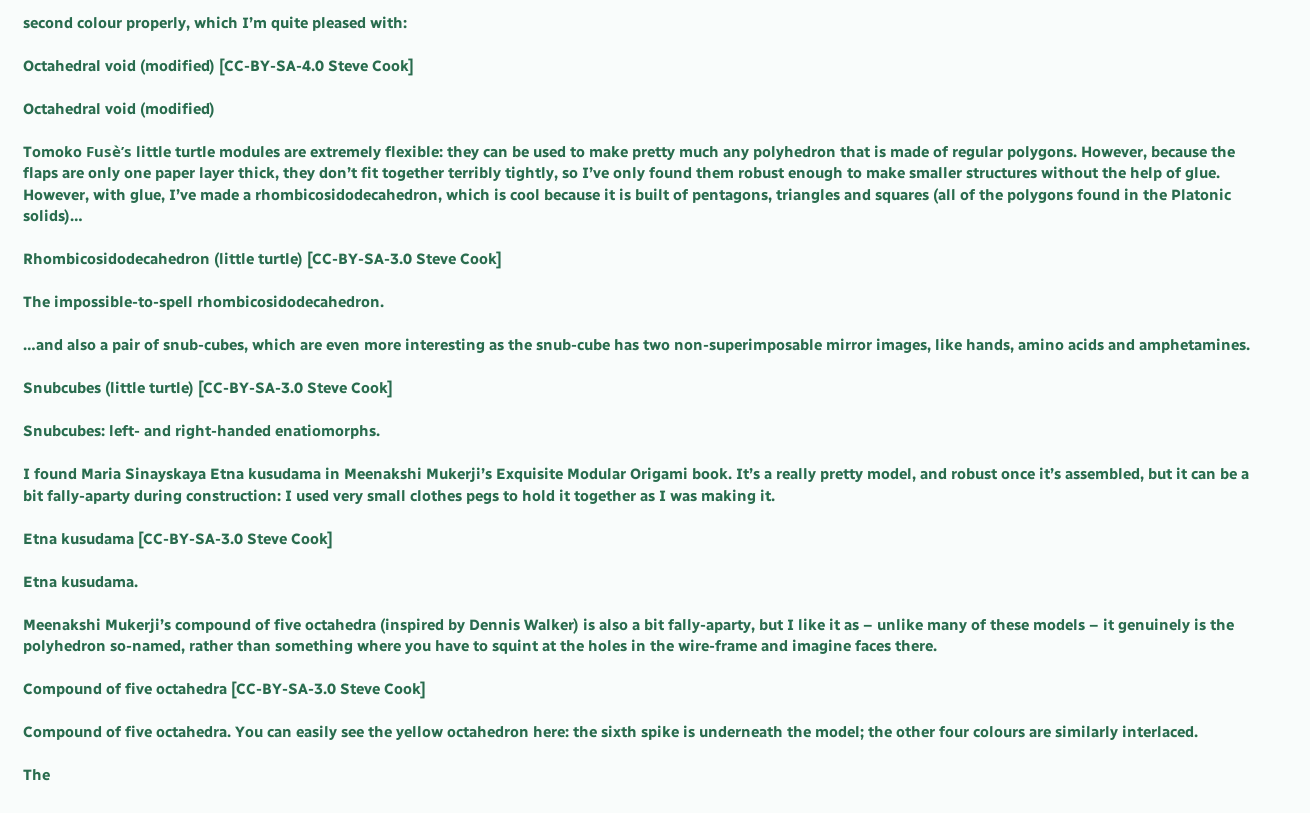second colour properly, which I’m quite pleased with:

Octahedral void (modified) [CC-BY-SA-4.0 Steve Cook]

Octahedral void (modified)

Tomoko Fusè’s little turtle modules are extremely flexible: they can be used to make pretty much any polyhedron that is made of regular polygons. However, because the flaps are only one paper layer thick, they don’t fit together terribly tightly, so I’ve only found them robust enough to make smaller structures without the help of glue. However, with glue, I’ve made a rhombicosidodecahedron, which is cool because it is built of pentagons, triangles and squares (all of the polygons found in the Platonic solids)…

Rhombicosidodecahedron (little turtle) [CC-BY-SA-3.0 Steve Cook]

The impossible-to-spell rhombicosidodecahedron.

…and also a pair of snub-cubes, which are even more interesting as the snub-cube has two non-superimposable mirror images, like hands, amino acids and amphetamines.

Snubcubes (little turtle) [CC-BY-SA-3.0 Steve Cook]

Snubcubes: left- and right-handed enatiomorphs.

I found Maria Sinayskaya Etna kusudama in Meenakshi Mukerji’s Exquisite Modular Origami book. It’s a really pretty model, and robust once it’s assembled, but it can be a bit fally-aparty during construction: I used very small clothes pegs to hold it together as I was making it.

Etna kusudama [CC-BY-SA-3.0 Steve Cook]

Etna kusudama.

Meenakshi Mukerji’s compound of five octahedra (inspired by Dennis Walker) is also a bit fally-aparty, but I like it as – unlike many of these models – it genuinely is the polyhedron so-named, rather than something where you have to squint at the holes in the wire-frame and imagine faces there.

Compound of five octahedra [CC-BY-SA-3.0 Steve Cook]

Compound of five octahedra. You can easily see the yellow octahedron here: the sixth spike is underneath the model; the other four colours are similarly interlaced.

The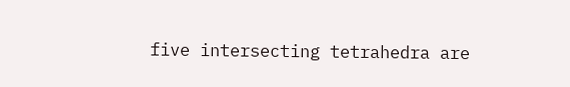five intersecting tetrahedra are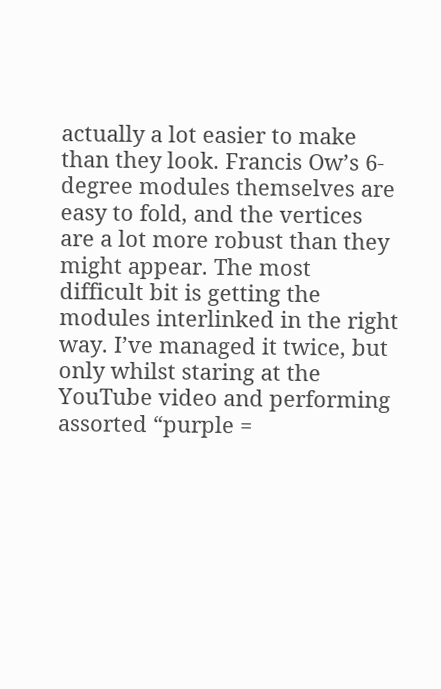actually a lot easier to make than they look. Francis Ow’s 6-degree modules themselves are easy to fold, and the vertices are a lot more robust than they might appear. The most difficult bit is getting the modules interlinked in the right way. I’ve managed it twice, but only whilst staring at the YouTube video and performing assorted “purple =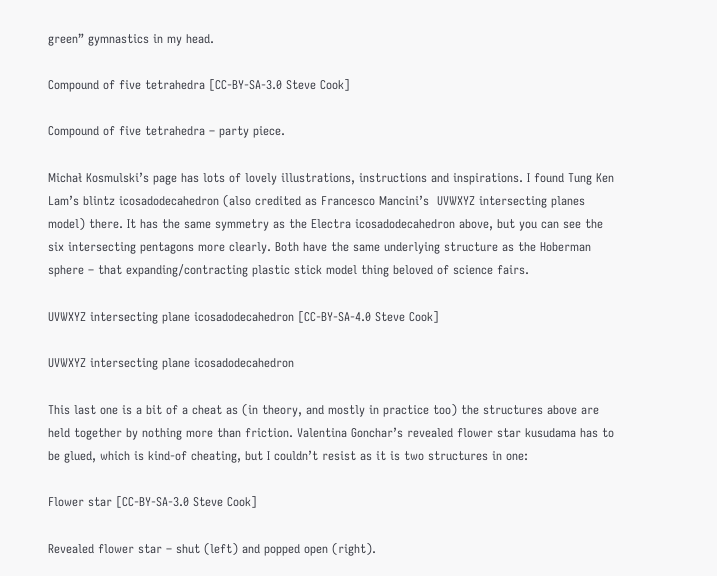green” gymnastics in my head.

Compound of five tetrahedra [CC-BY-SA-3.0 Steve Cook]

Compound of five tetrahedra – party piece.

Michał Kosmulski’s page has lots of lovely illustrations, instructions and inspirations. I found Tung Ken Lam’s blintz icosadodecahedron (also credited as Francesco Mancini’s  UVWXYZ intersecting planes model) there. It has the same symmetry as the Electra icosadodecahedron above, but you can see the six intersecting pentagons more clearly. Both have the same underlying structure as the Hoberman sphere – that expanding/contracting plastic stick model thing beloved of science fairs.

UVWXYZ intersecting plane icosadodecahedron [CC-BY-SA-4.0 Steve Cook]

UVWXYZ intersecting plane icosadodecahedron

This last one is a bit of a cheat as (in theory, and mostly in practice too) the structures above are held together by nothing more than friction. Valentina Gonchar’s revealed flower star kusudama has to be glued, which is kind-of cheating, but I couldn’t resist as it is two structures in one:

Flower star [CC-BY-SA-3.0 Steve Cook]

Revealed flower star – shut (left) and popped open (right).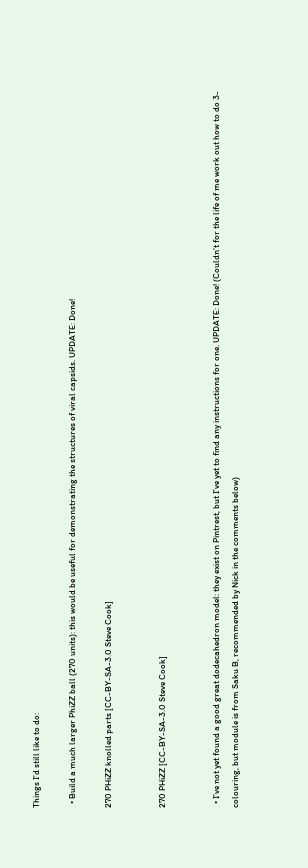Things I’d still like to do:

  • Build a much larger PhiZZ ball (270 units): this would be useful for demonstrating the structures of viral capsids. UPDATE: Done!

270 PHiZZ knolled parts [CC-BY-SA-3.0 Steve Cook]


270 PHiZZ [CC-BY-SA-3.0 Steve Cook]


  • I’ve not yet found a good great dodecahedron model: they exist on Pintrest, but I’ve yet to find any instructions for one. UPDATE: Done! (Couldn’t for the life of me work out how to do 3-colouring, but module is from Saku B, recommended by Nick in the comments below)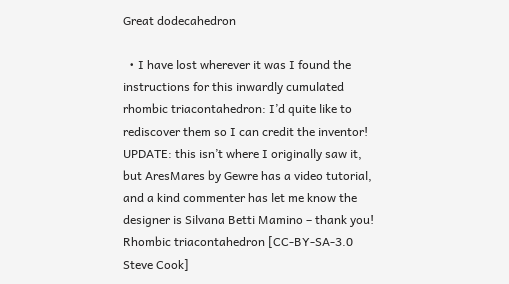Great dodecahedron

  • I have lost wherever it was I found the instructions for this inwardly cumulated rhombic triacontahedron: I’d quite like to rediscover them so I can credit the inventor! UPDATE: this isn’t where I originally saw it, but AresMares by Gewre has a video tutorial, and a kind commenter has let me know the designer is Silvana Betti Mamino – thank you!
Rhombic triacontahedron [CC-BY-SA-3.0 Steve Cook]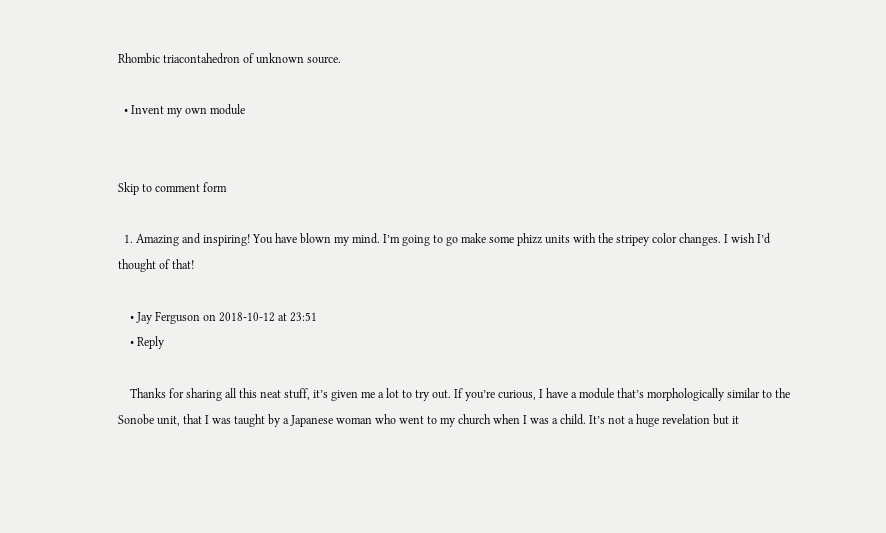Rhombic triacontahedron of unknown source.

  • Invent my own module


Skip to comment form

  1. Amazing and inspiring! You have blown my mind. I’m going to go make some phizz units with the stripey color changes. I wish I’d thought of that!

    • Jay Ferguson on 2018-10-12 at 23:51
    • Reply

    Thanks for sharing all this neat stuff, it’s given me a lot to try out. If you’re curious, I have a module that’s morphologically similar to the Sonobe unit, that I was taught by a Japanese woman who went to my church when I was a child. It’s not a huge revelation but it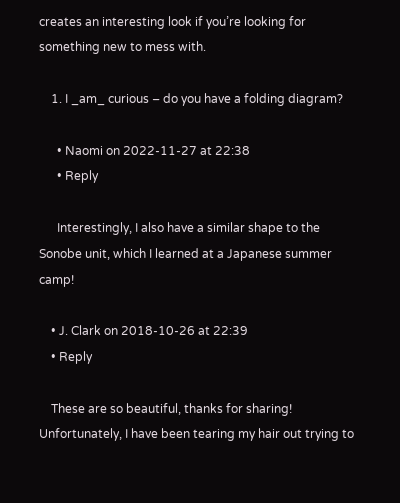creates an interesting look if you’re looking for something new to mess with.

    1. I _am_ curious – do you have a folding diagram?

      • Naomi on 2022-11-27 at 22:38
      • Reply

      Interestingly, I also have a similar shape to the Sonobe unit, which I learned at a Japanese summer camp!

    • J. Clark on 2018-10-26 at 22:39
    • Reply

    These are so beautiful, thanks for sharing! Unfortunately, I have been tearing my hair out trying to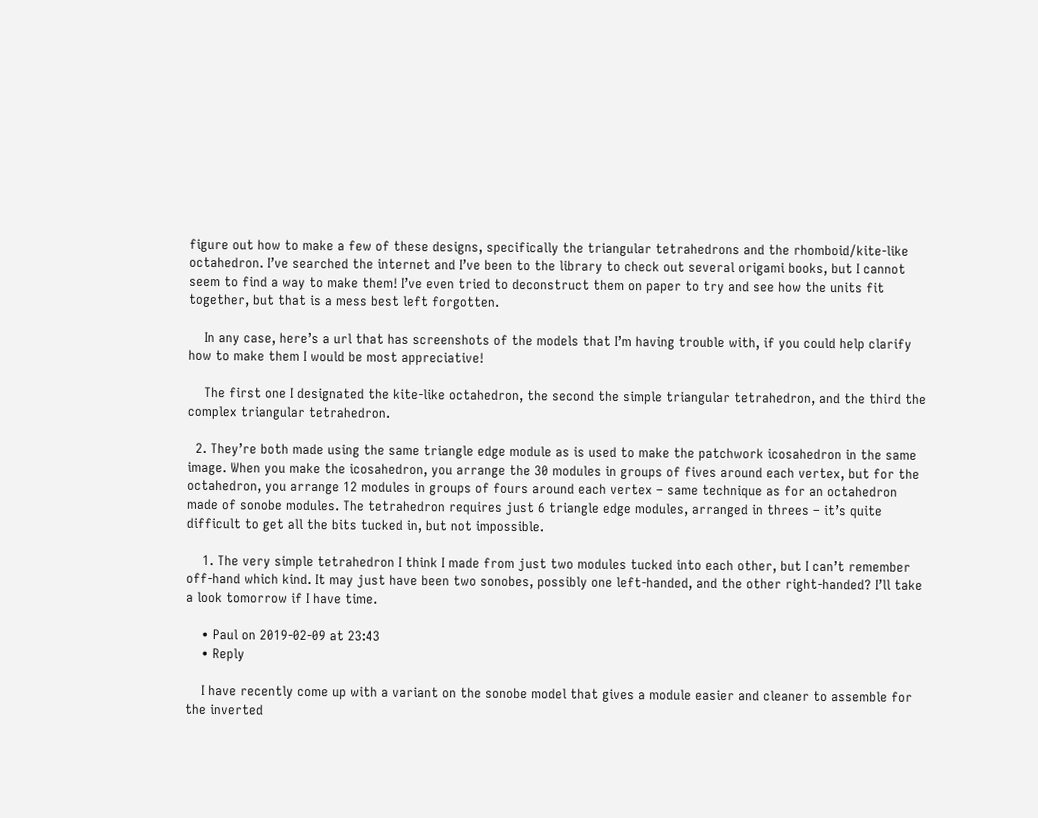figure out how to make a few of these designs, specifically the triangular tetrahedrons and the rhomboid/kite-like octahedron. I’ve searched the internet and I’ve been to the library to check out several origami books, but I cannot seem to find a way to make them! I’ve even tried to deconstruct them on paper to try and see how the units fit together, but that is a mess best left forgotten.

    In any case, here’s a url that has screenshots of the models that I’m having trouble with, if you could help clarify how to make them I would be most appreciative!

    The first one I designated the kite-like octahedron, the second the simple triangular tetrahedron, and the third the complex triangular tetrahedron.

  2. They’re both made using the same triangle edge module as is used to make the patchwork icosahedron in the same image. When you make the icosahedron, you arrange the 30 modules in groups of fives around each vertex, but for the octahedron, you arrange 12 modules in groups of fours around each vertex – same technique as for an octahedron made of sonobe modules. The tetrahedron requires just 6 triangle edge modules, arranged in threes – it’s quite difficult to get all the bits tucked in, but not impossible.

    1. The very simple tetrahedron I think I made from just two modules tucked into each other, but I can’t remember off-hand which kind. It may just have been two sonobes, possibly one left-handed, and the other right-handed? I’ll take a look tomorrow if I have time.

    • Paul on 2019-02-09 at 23:43
    • Reply

    I have recently come up with a variant on the sonobe model that gives a module easier and cleaner to assemble for the inverted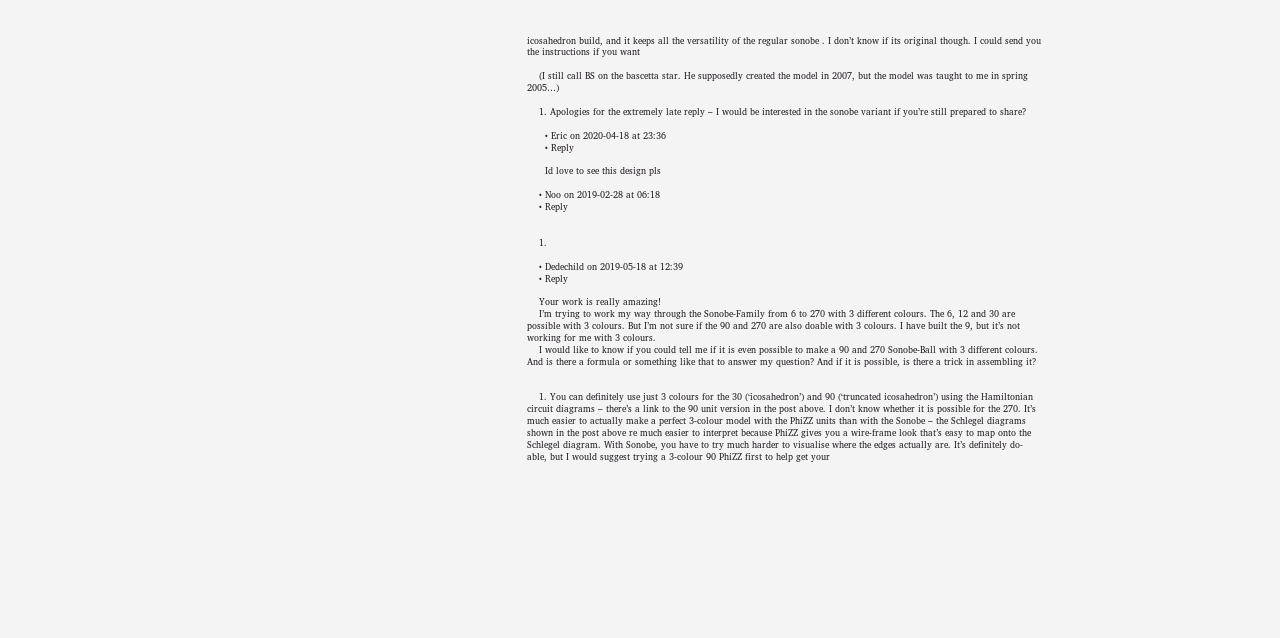icosahedron build, and it keeps all the versatility of the regular sonobe . I don’t know if its original though. I could send you the instructions if you want

    (I still call BS on the bascetta star. He supposedly created the model in 2007, but the model was taught to me in spring 2005…)

    1. Apologies for the extremely late reply – I would be interested in the sonobe variant if you’re still prepared to share?

      • Eric on 2020-04-18 at 23:36
      • Reply

      Id love to see this design pls

    • Noo on 2019-02-28 at 06:18
    • Reply


    1.

    • Dedechild on 2019-05-18 at 12:39
    • Reply

    Your work is really amazing!
    I’m trying to work my way through the Sonobe-Family from 6 to 270 with 3 different colours. The 6, 12 and 30 are possible with 3 colours. But I’m not sure if the 90 and 270 are also doable with 3 colours. I have built the 9, but it’s not working for me with 3 colours.
    I would like to know if you could tell me if it is even possible to make a 90 and 270 Sonobe-Ball with 3 different colours. And is there a formula or something like that to answer my question? And if it is possible, is there a trick in assembling it?


    1. You can definitely use just 3 colours for the 30 (‘icosahedron’) and 90 (‘truncated icosahedron’) using the Hamiltonian circuit diagrams – there’s a link to the 90 unit version in the post above. I don’t know whether it is possible for the 270. It’s much easier to actually make a perfect 3-colour model with the PhiZZ units than with the Sonobe – the Schlegel diagrams shown in the post above re much easier to interpret because PhiZZ gives you a wire-frame look that’s easy to map onto the Schlegel diagram. With Sonobe, you have to try much harder to visualise where the edges actually are. It’s definitely do-able, but I would suggest trying a 3-colour 90 PhiZZ first to help get your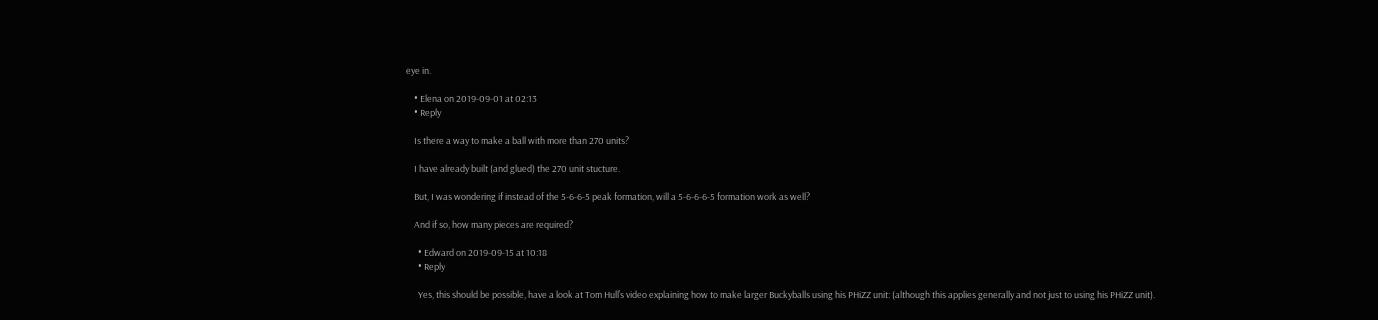eye in.

    • Elena on 2019-09-01 at 02:13
    • Reply

    Is there a way to make a ball with more than 270 units?

    I have already built (and glued) the 270 unit stucture.

    But, I was wondering if instead of the 5-6-6-5 peak formation, will a 5-6-6-6-5 formation work as well?

    And if so, how many pieces are required?

      • Edward on 2019-09-15 at 10:18
      • Reply

      Yes, this should be possible, have a look at Tom Hull’s video explaining how to make larger Buckyballs using his PHiZZ unit: (although this applies generally and not just to using his PHiZZ unit).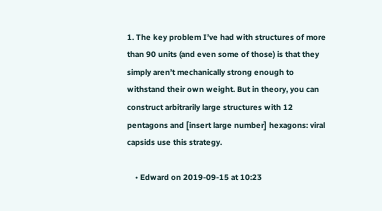1. The key problem I’ve had with structures of more than 90 units (and even some of those) is that they simply aren’t mechanically strong enough to withstand their own weight. But in theory, you can construct arbitrarily large structures with 12 pentagons and [insert large number] hexagons: viral capsids use this strategy.

    • Edward on 2019-09-15 at 10:23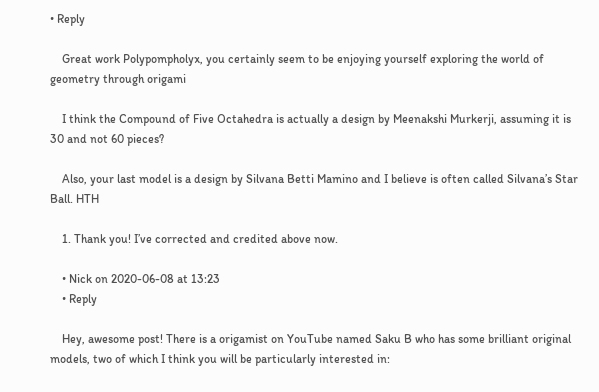• Reply

    Great work Polypompholyx, you certainly seem to be enjoying yourself exploring the world of geometry through origami

    I think the Compound of Five Octahedra is actually a design by Meenakshi Murkerji, assuming it is 30 and not 60 pieces?

    Also, your last model is a design by Silvana Betti Mamino and I believe is often called Silvana’s Star Ball. HTH

    1. Thank you! I’ve corrected and credited above now.

    • Nick on 2020-06-08 at 13:23
    • Reply

    Hey, awesome post! There is a origamist on YouTube named Saku B who has some brilliant original models, two of which I think you will be particularly interested in: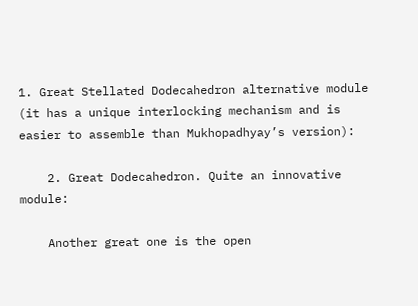1. Great Stellated Dodecahedron alternative module (it has a unique interlocking mechanism and is easier to assemble than Mukhopadhyay’s version):

    2. Great Dodecahedron. Quite an innovative module:

    Another great one is the open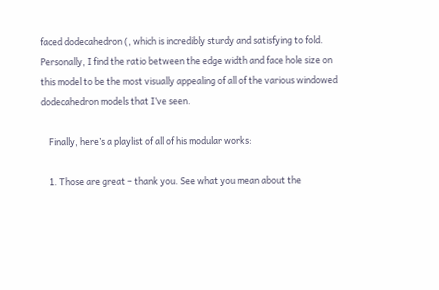faced dodecahedron (, which is incredibly sturdy and satisfying to fold. Personally, I find the ratio between the edge width and face hole size on this model to be the most visually appealing of all of the various windowed dodecahedron models that I’ve seen.

    Finally, here’s a playlist of all of his modular works:

    1. Those are great – thank you. See what you mean about the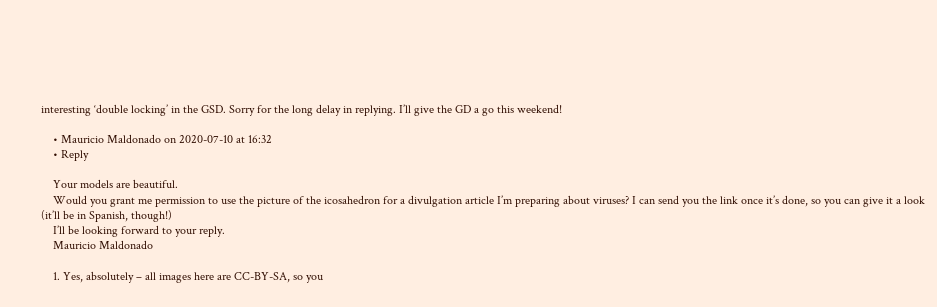interesting ‘double locking’ in the GSD. Sorry for the long delay in replying. I’ll give the GD a go this weekend!

    • Mauricio Maldonado on 2020-07-10 at 16:32
    • Reply

    Your models are beautiful.
    Would you grant me permission to use the picture of the icosahedron for a divulgation article I’m preparing about viruses? I can send you the link once it’s done, so you can give it a look (it’ll be in Spanish, though!)
    I’ll be looking forward to your reply.
    Mauricio Maldonado

    1. Yes, absolutely – all images here are CC-BY-SA, so you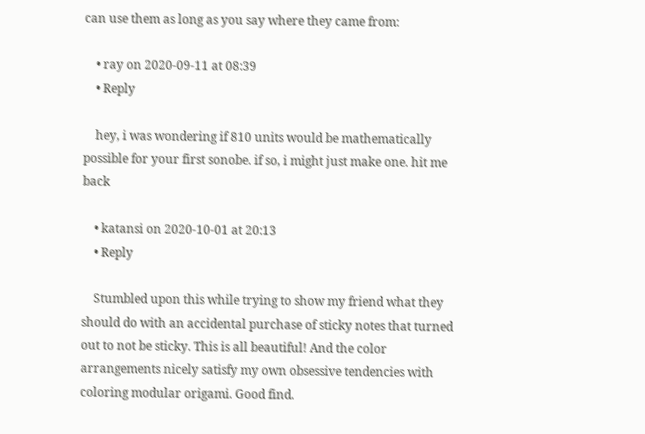can use them as long as you say where they came from:

    • ray on 2020-09-11 at 08:39
    • Reply

    hey, i was wondering if 810 units would be mathematically possible for your first sonobe. if so, i might just make one. hit me back

    • katansi on 2020-10-01 at 20:13
    • Reply

    Stumbled upon this while trying to show my friend what they should do with an accidental purchase of sticky notes that turned out to not be sticky. This is all beautiful! And the color arrangements nicely satisfy my own obsessive tendencies with coloring modular origami. Good find.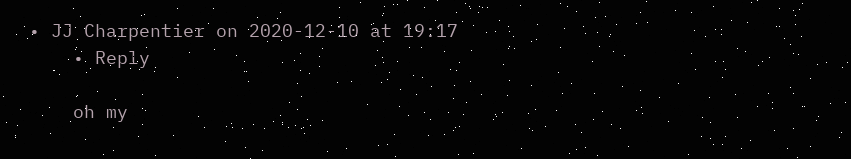• JJ Charpentier on 2020-12-10 at 19:17
    • Reply

    oh my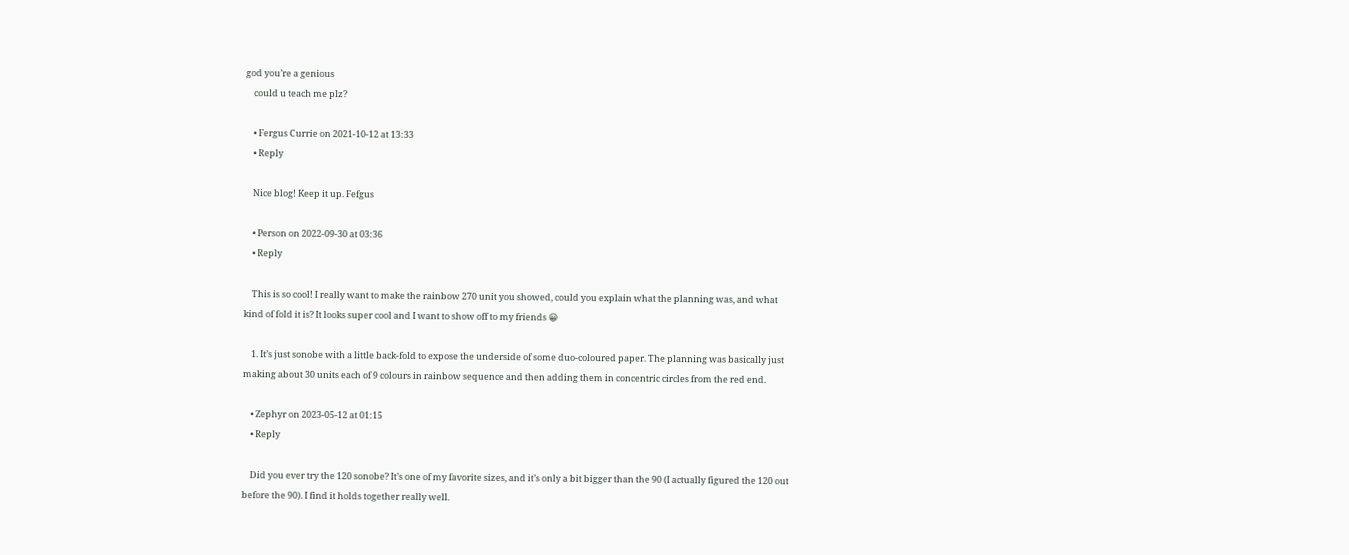god you’re a genious
    could u teach me plz?

    • Fergus Currie on 2021-10-12 at 13:33
    • Reply

    Nice blog! Keep it up. Fefgus

    • Person on 2022-09-30 at 03:36
    • Reply

    This is so cool! I really want to make the rainbow 270 unit you showed, could you explain what the planning was, and what kind of fold it is? It looks super cool and I want to show off to my friends 😀

    1. It’s just sonobe with a little back-fold to expose the underside of some duo-coloured paper. The planning was basically just making about 30 units each of 9 colours in rainbow sequence and then adding them in concentric circles from the red end.

    • Zephyr on 2023-05-12 at 01:15
    • Reply

    Did you ever try the 120 sonobe? It’s one of my favorite sizes, and it’s only a bit bigger than the 90 (I actually figured the 120 out before the 90). I find it holds together really well.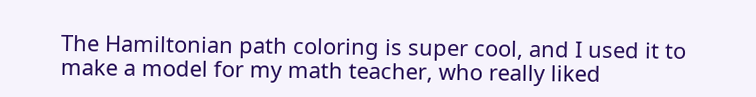The Hamiltonian path coloring is super cool, and I used it to make a model for my math teacher, who really liked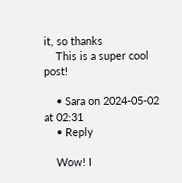it, so thanks
    This is a super cool post!

    • Sara on 2024-05-02 at 02:31
    • Reply

    Wow! I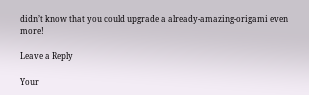didn’t know that you could upgrade a already-amazing-origami even more!

Leave a Reply

Your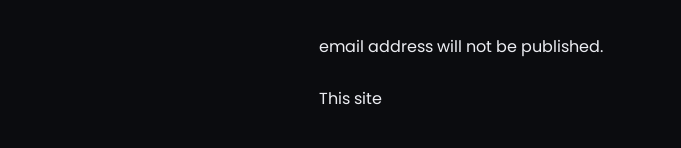email address will not be published.

This site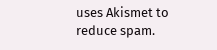uses Akismet to reduce spam.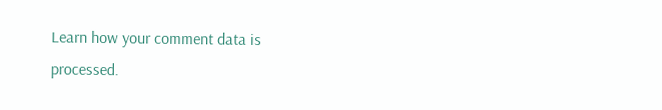Learn how your comment data is processed.